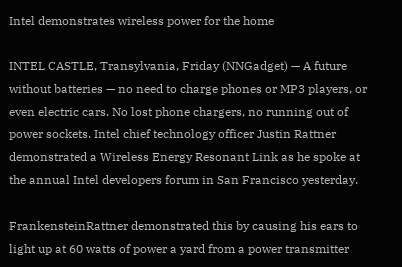Intel demonstrates wireless power for the home

INTEL CASTLE, Transylvania, Friday (NNGadget) — A future without batteries — no need to charge phones or MP3 players, or even electric cars. No lost phone chargers, no running out of power sockets. Intel chief technology officer Justin Rattner demonstrated a Wireless Energy Resonant Link as he spoke at the annual Intel developers forum in San Francisco yesterday.

FrankensteinRattner demonstrated this by causing his ears to light up at 60 watts of power a yard from a power transmitter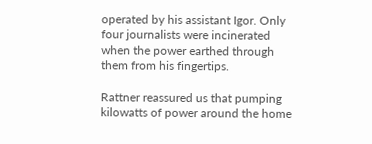operated by his assistant Igor. Only four journalists were incinerated when the power earthed through them from his fingertips.

Rattner reassured us that pumping kilowatts of power around the home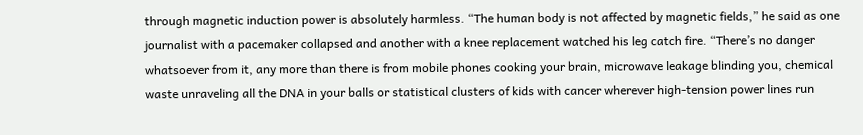through magnetic induction power is absolutely harmless. “The human body is not affected by magnetic fields,” he said as one journalist with a pacemaker collapsed and another with a knee replacement watched his leg catch fire. “There’s no danger whatsoever from it, any more than there is from mobile phones cooking your brain, microwave leakage blinding you, chemical waste unraveling all the DNA in your balls or statistical clusters of kids with cancer wherever high-tension power lines run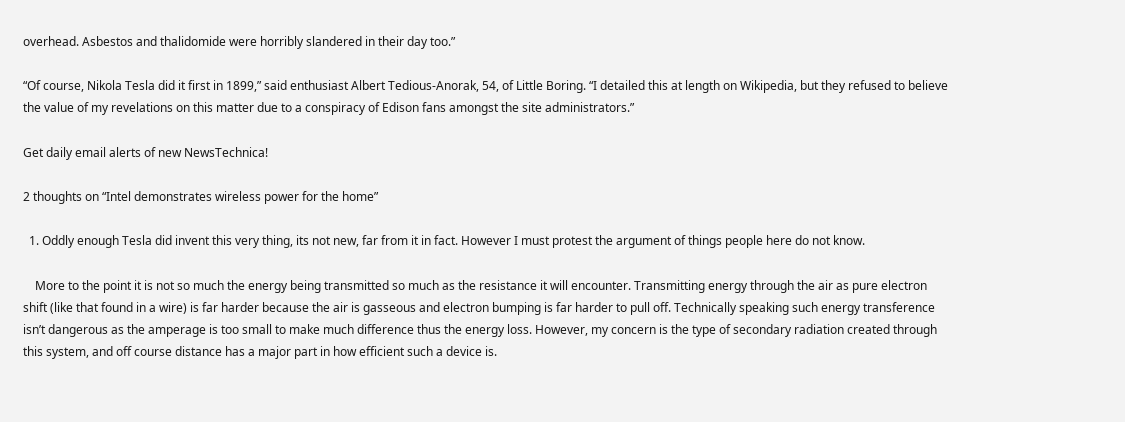overhead. Asbestos and thalidomide were horribly slandered in their day too.”

“Of course, Nikola Tesla did it first in 1899,” said enthusiast Albert Tedious-Anorak, 54, of Little Boring. “I detailed this at length on Wikipedia, but they refused to believe the value of my revelations on this matter due to a conspiracy of Edison fans amongst the site administrators.”

Get daily email alerts of new NewsTechnica!

2 thoughts on “Intel demonstrates wireless power for the home”

  1. Oddly enough Tesla did invent this very thing, its not new, far from it in fact. However I must protest the argument of things people here do not know.

    More to the point it is not so much the energy being transmitted so much as the resistance it will encounter. Transmitting energy through the air as pure electron shift (like that found in a wire) is far harder because the air is gasseous and electron bumping is far harder to pull off. Technically speaking such energy transference isn’t dangerous as the amperage is too small to make much difference thus the energy loss. However, my concern is the type of secondary radiation created through this system, and off course distance has a major part in how efficient such a device is.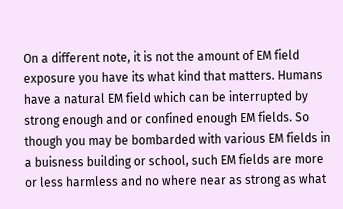On a different note, it is not the amount of EM field exposure you have its what kind that matters. Humans have a natural EM field which can be interrupted by strong enough and or confined enough EM fields. So though you may be bombarded with various EM fields in a buisness building or school, such EM fields are more or less harmless and no where near as strong as what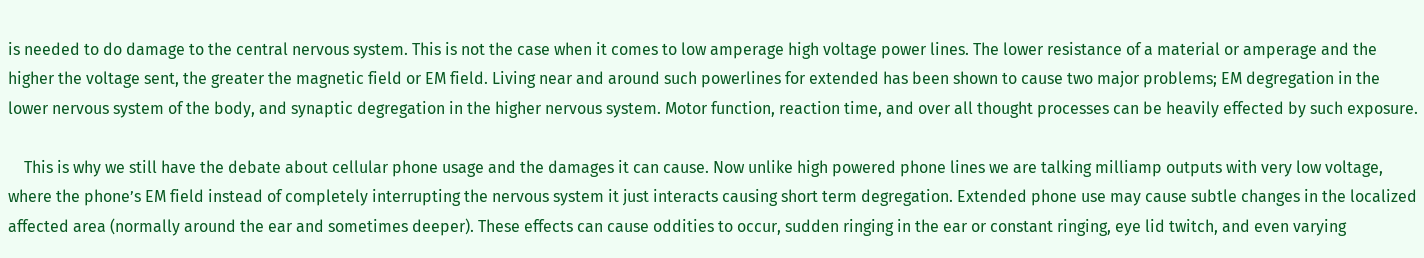is needed to do damage to the central nervous system. This is not the case when it comes to low amperage high voltage power lines. The lower resistance of a material or amperage and the higher the voltage sent, the greater the magnetic field or EM field. Living near and around such powerlines for extended has been shown to cause two major problems; EM degregation in the lower nervous system of the body, and synaptic degregation in the higher nervous system. Motor function, reaction time, and over all thought processes can be heavily effected by such exposure.

    This is why we still have the debate about cellular phone usage and the damages it can cause. Now unlike high powered phone lines we are talking milliamp outputs with very low voltage, where the phone’s EM field instead of completely interrupting the nervous system it just interacts causing short term degregation. Extended phone use may cause subtle changes in the localized affected area (normally around the ear and sometimes deeper). These effects can cause oddities to occur, sudden ringing in the ear or constant ringing, eye lid twitch, and even varying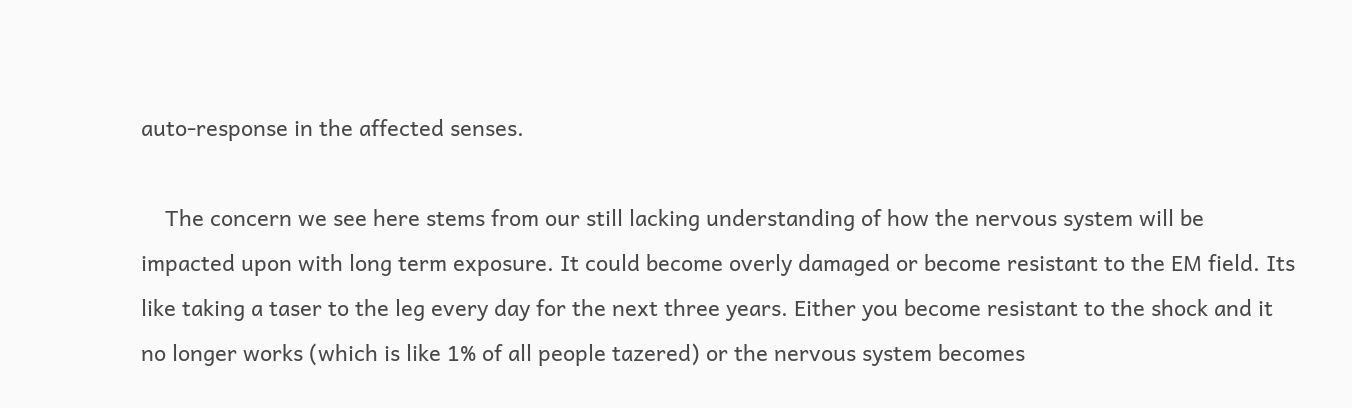auto-response in the affected senses.

    The concern we see here stems from our still lacking understanding of how the nervous system will be impacted upon with long term exposure. It could become overly damaged or become resistant to the EM field. Its like taking a taser to the leg every day for the next three years. Either you become resistant to the shock and it no longer works (which is like 1% of all people tazered) or the nervous system becomes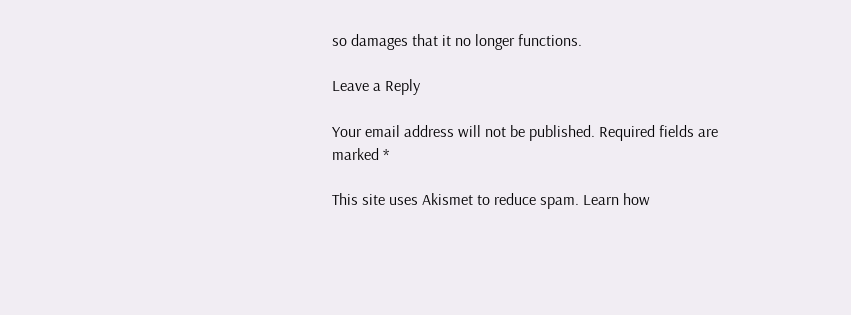so damages that it no longer functions.

Leave a Reply

Your email address will not be published. Required fields are marked *

This site uses Akismet to reduce spam. Learn how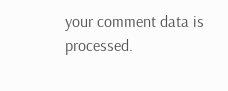your comment data is processed.